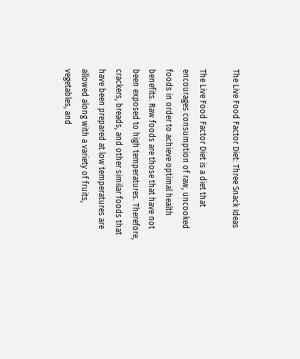The Live Food Factor Diet: Three Snack Ideas

The Live Food Factor Diet is a diet that encourages consumption of raw, uncooked foods in order to achieve optimal health benefits. Raw foods are those that have not been exposed to high temperatures. Therefore, crackers, breads, and other similar foods that have been prepared at low temperatures are allowed along with a variety of fruits, vegetables, and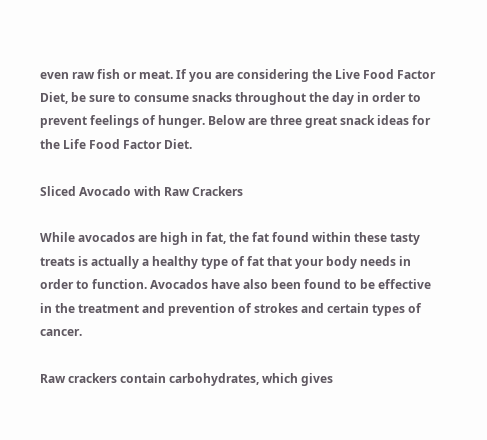even raw fish or meat. If you are considering the Live Food Factor Diet, be sure to consume snacks throughout the day in order to prevent feelings of hunger. Below are three great snack ideas for the Life Food Factor Diet.

Sliced Avocado with Raw Crackers

While avocados are high in fat, the fat found within these tasty treats is actually a healthy type of fat that your body needs in order to function. Avocados have also been found to be effective in the treatment and prevention of strokes and certain types of cancer.

Raw crackers contain carbohydrates, which gives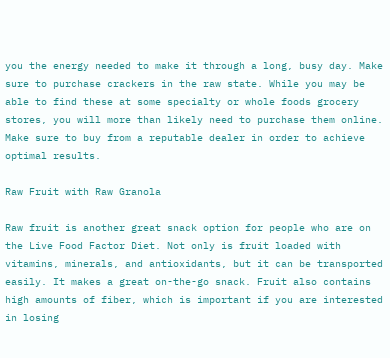you the energy needed to make it through a long, busy day. Make sure to purchase crackers in the raw state. While you may be able to find these at some specialty or whole foods grocery stores, you will more than likely need to purchase them online. Make sure to buy from a reputable dealer in order to achieve optimal results.

Raw Fruit with Raw Granola

Raw fruit is another great snack option for people who are on the Live Food Factor Diet. Not only is fruit loaded with vitamins, minerals, and antioxidants, but it can be transported easily. It makes a great on-the-go snack. Fruit also contains high amounts of fiber, which is important if you are interested in losing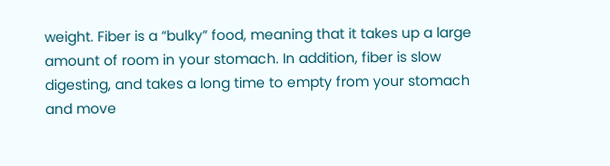weight. Fiber is a “bulky” food, meaning that it takes up a large amount of room in your stomach. In addition, fiber is slow digesting, and takes a long time to empty from your stomach and move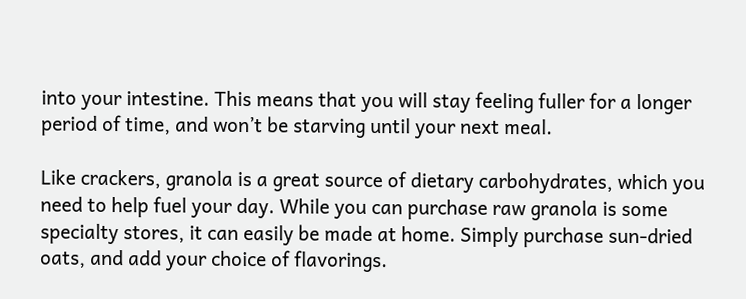into your intestine. This means that you will stay feeling fuller for a longer period of time, and won’t be starving until your next meal.

Like crackers, granola is a great source of dietary carbohydrates, which you need to help fuel your day. While you can purchase raw granola is some specialty stores, it can easily be made at home. Simply purchase sun-dried oats, and add your choice of flavorings.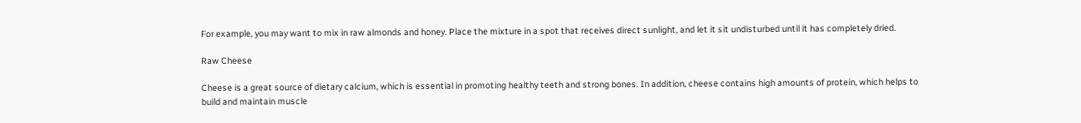For example, you may want to mix in raw almonds and honey. Place the mixture in a spot that receives direct sunlight, and let it sit undisturbed until it has completely dried.

Raw Cheese

Cheese is a great source of dietary calcium, which is essential in promoting healthy teeth and strong bones. In addition, cheese contains high amounts of protein, which helps to build and maintain muscle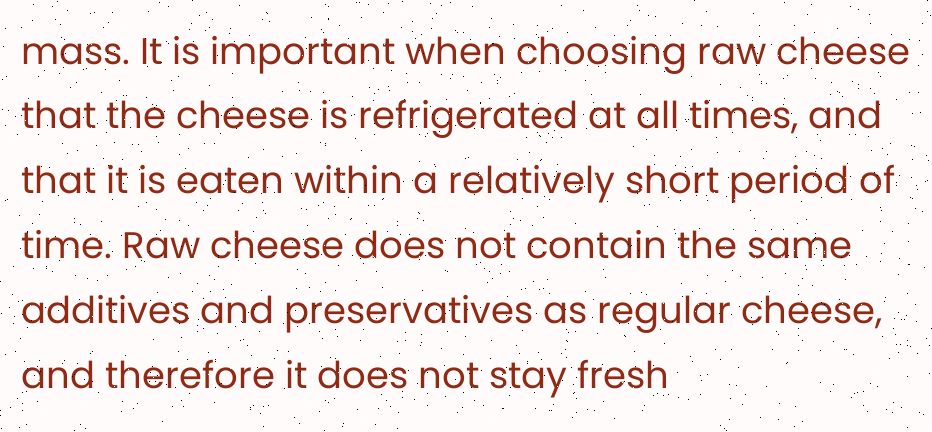mass. It is important when choosing raw cheese that the cheese is refrigerated at all times, and that it is eaten within a relatively short period of time. Raw cheese does not contain the same additives and preservatives as regular cheese, and therefore it does not stay fresh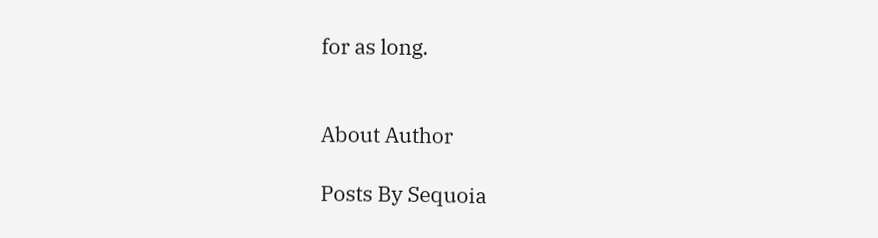for as long.


About Author

Posts By Sequoia